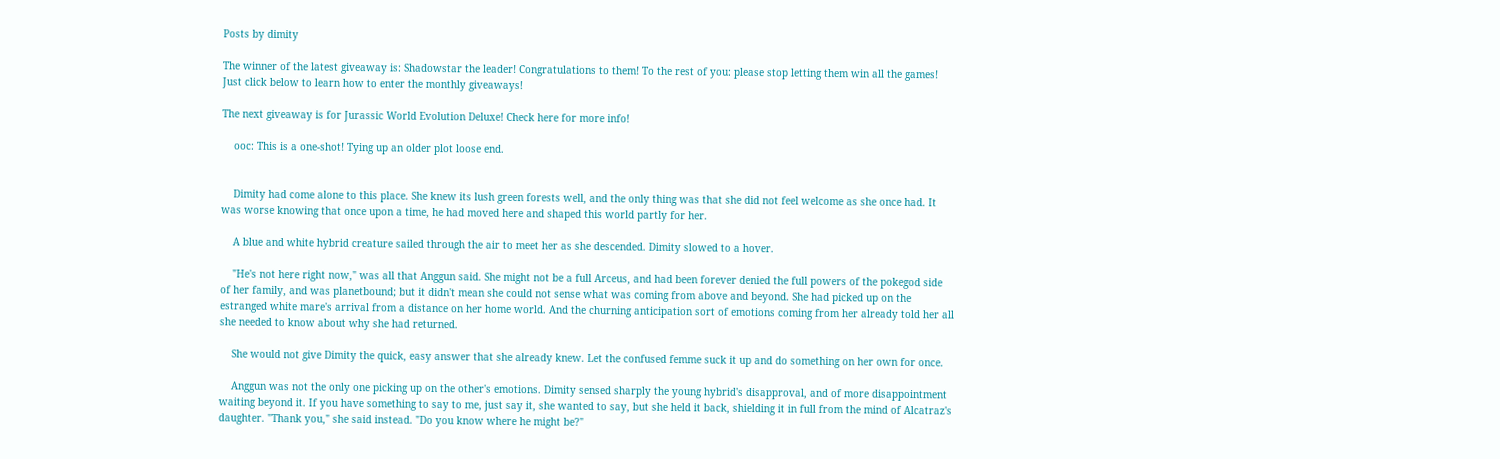Posts by dimity

The winner of the latest giveaway is: Shadowstar the leader! Congratulations to them! To the rest of you: please stop letting them win all the games! Just click below to learn how to enter the monthly giveaways!

The next giveaway is for Jurassic World Evolution Deluxe! Check here for more info!

    ooc: This is a one-shot! Tying up an older plot loose end.


    Dimity had come alone to this place. She knew its lush green forests well, and the only thing was that she did not feel welcome as she once had. It was worse knowing that once upon a time, he had moved here and shaped this world partly for her.

    A blue and white hybrid creature sailed through the air to meet her as she descended. Dimity slowed to a hover.

    "He's not here right now," was all that Anggun said. She might not be a full Arceus, and had been forever denied the full powers of the pokegod side of her family, and was planetbound; but it didn't mean she could not sense what was coming from above and beyond. She had picked up on the estranged white mare's arrival from a distance on her home world. And the churning anticipation sort of emotions coming from her already told her all she needed to know about why she had returned.

    She would not give Dimity the quick, easy answer that she already knew. Let the confused femme suck it up and do something on her own for once.

    Anggun was not the only one picking up on the other's emotions. Dimity sensed sharply the young hybrid's disapproval, and of more disappointment waiting beyond it. If you have something to say to me, just say it, she wanted to say, but she held it back, shielding it in full from the mind of Alcatraz's daughter. "Thank you," she said instead. "Do you know where he might be?"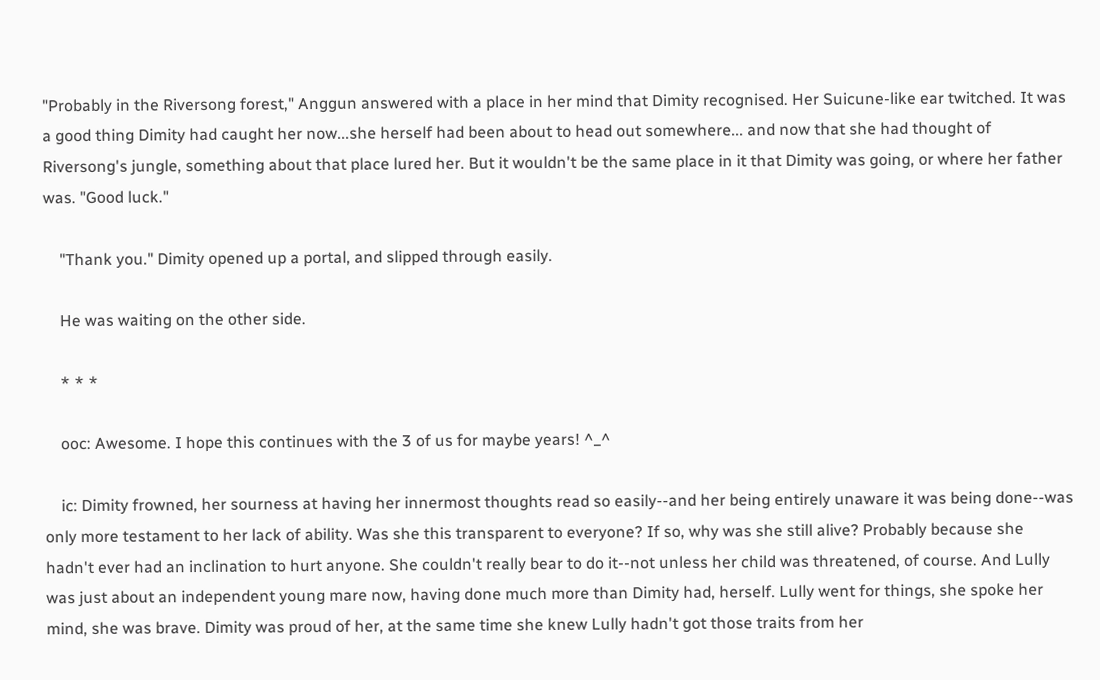"Probably in the Riversong forest," Anggun answered with a place in her mind that Dimity recognised. Her Suicune-like ear twitched. It was a good thing Dimity had caught her now...she herself had been about to head out somewhere... and now that she had thought of Riversong's jungle, something about that place lured her. But it wouldn't be the same place in it that Dimity was going, or where her father was. "Good luck."

    "Thank you." Dimity opened up a portal, and slipped through easily.

    He was waiting on the other side.

    * * *

    ooc: Awesome. I hope this continues with the 3 of us for maybe years! ^_^

    ic: Dimity frowned, her sourness at having her innermost thoughts read so easily--and her being entirely unaware it was being done--was only more testament to her lack of ability. Was she this transparent to everyone? If so, why was she still alive? Probably because she hadn't ever had an inclination to hurt anyone. She couldn't really bear to do it--not unless her child was threatened, of course. And Lully was just about an independent young mare now, having done much more than Dimity had, herself. Lully went for things, she spoke her mind, she was brave. Dimity was proud of her, at the same time she knew Lully hadn't got those traits from her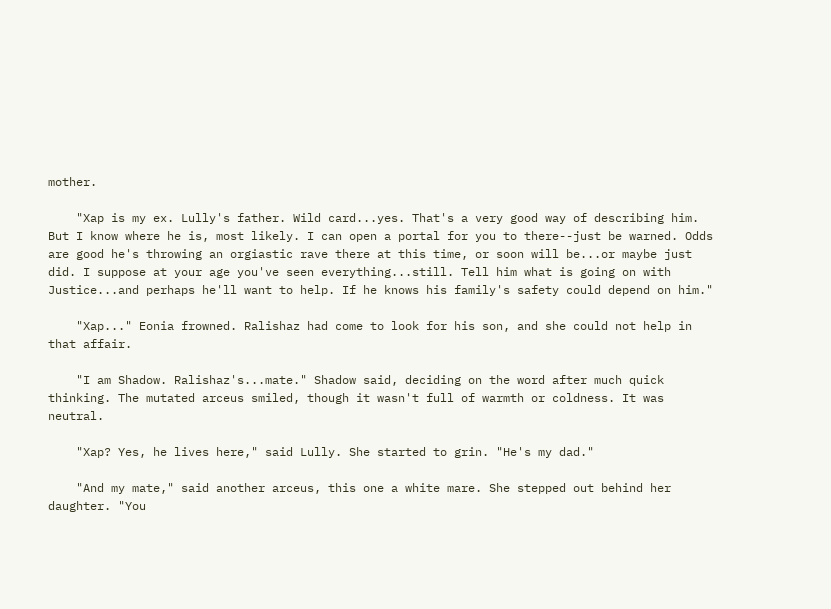mother.

    "Xap is my ex. Lully's father. Wild card...yes. That's a very good way of describing him. But I know where he is, most likely. I can open a portal for you to there--just be warned. Odds are good he's throwing an orgiastic rave there at this time, or soon will be...or maybe just did. I suppose at your age you've seen everything...still. Tell him what is going on with Justice...and perhaps he'll want to help. If he knows his family's safety could depend on him."

    "Xap..." Eonia frowned. Ralishaz had come to look for his son, and she could not help in that affair.

    "I am Shadow. Ralishaz's...mate." Shadow said, deciding on the word after much quick thinking. The mutated arceus smiled, though it wasn't full of warmth or coldness. It was neutral.

    "Xap? Yes, he lives here," said Lully. She started to grin. "He's my dad."

    "And my mate," said another arceus, this one a white mare. She stepped out behind her daughter. "You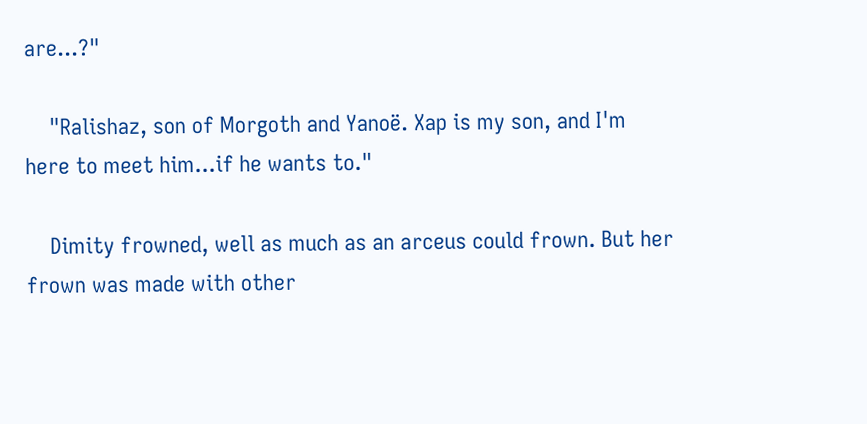are...?"

    "Ralishaz, son of Morgoth and Yanoë. Xap is my son, and I'm here to meet him...if he wants to."

    Dimity frowned, well as much as an arceus could frown. But her frown was made with other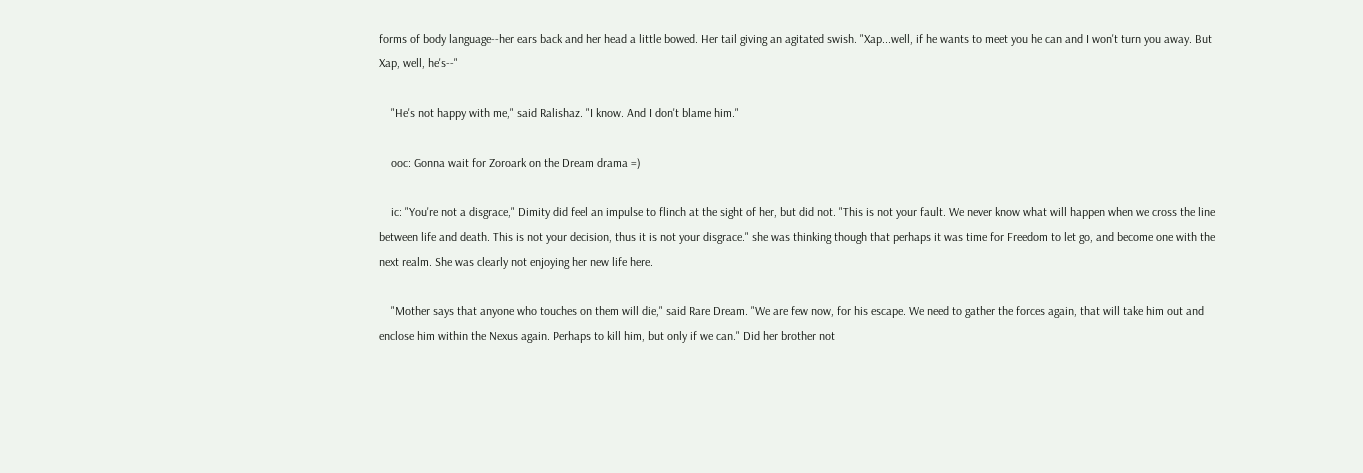forms of body language--her ears back and her head a little bowed. Her tail giving an agitated swish. "Xap...well, if he wants to meet you he can and I won't turn you away. But Xap, well, he's--"

    "He's not happy with me," said Ralishaz. "I know. And I don't blame him."

    ooc: Gonna wait for Zoroark on the Dream drama =)

    ic: "You're not a disgrace," Dimity did feel an impulse to flinch at the sight of her, but did not. "This is not your fault. We never know what will happen when we cross the line between life and death. This is not your decision, thus it is not your disgrace." she was thinking though that perhaps it was time for Freedom to let go, and become one with the next realm. She was clearly not enjoying her new life here.

    "Mother says that anyone who touches on them will die," said Rare Dream. "We are few now, for his escape. We need to gather the forces again, that will take him out and enclose him within the Nexus again. Perhaps to kill him, but only if we can." Did her brother not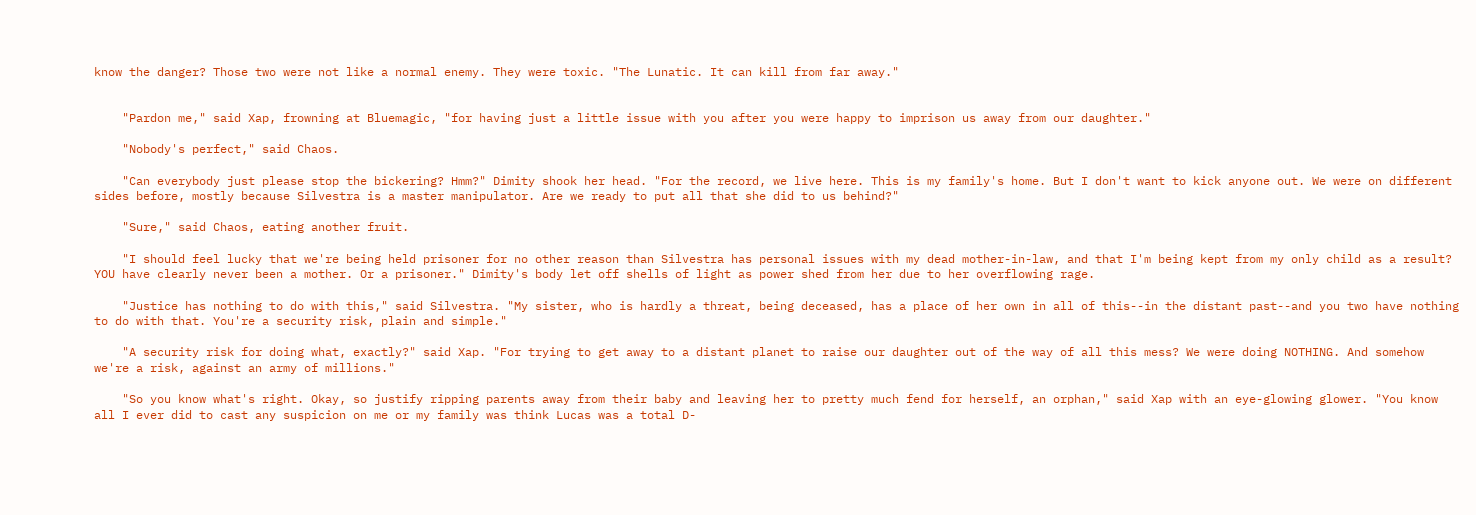know the danger? Those two were not like a normal enemy. They were toxic. "The Lunatic. It can kill from far away."


    "Pardon me," said Xap, frowning at Bluemagic, "for having just a little issue with you after you were happy to imprison us away from our daughter."

    "Nobody's perfect," said Chaos.

    "Can everybody just please stop the bickering? Hmm?" Dimity shook her head. "For the record, we live here. This is my family's home. But I don't want to kick anyone out. We were on different sides before, mostly because Silvestra is a master manipulator. Are we ready to put all that she did to us behind?"

    "Sure," said Chaos, eating another fruit.

    "I should feel lucky that we're being held prisoner for no other reason than Silvestra has personal issues with my dead mother-in-law, and that I'm being kept from my only child as a result? YOU have clearly never been a mother. Or a prisoner." Dimity's body let off shells of light as power shed from her due to her overflowing rage.

    "Justice has nothing to do with this," said Silvestra. "My sister, who is hardly a threat, being deceased, has a place of her own in all of this--in the distant past--and you two have nothing to do with that. You're a security risk, plain and simple."

    "A security risk for doing what, exactly?" said Xap. "For trying to get away to a distant planet to raise our daughter out of the way of all this mess? We were doing NOTHING. And somehow we're a risk, against an army of millions."

    "So you know what's right. Okay, so justify ripping parents away from their baby and leaving her to pretty much fend for herself, an orphan," said Xap with an eye-glowing glower. "You know all I ever did to cast any suspicion on me or my family was think Lucas was a total D-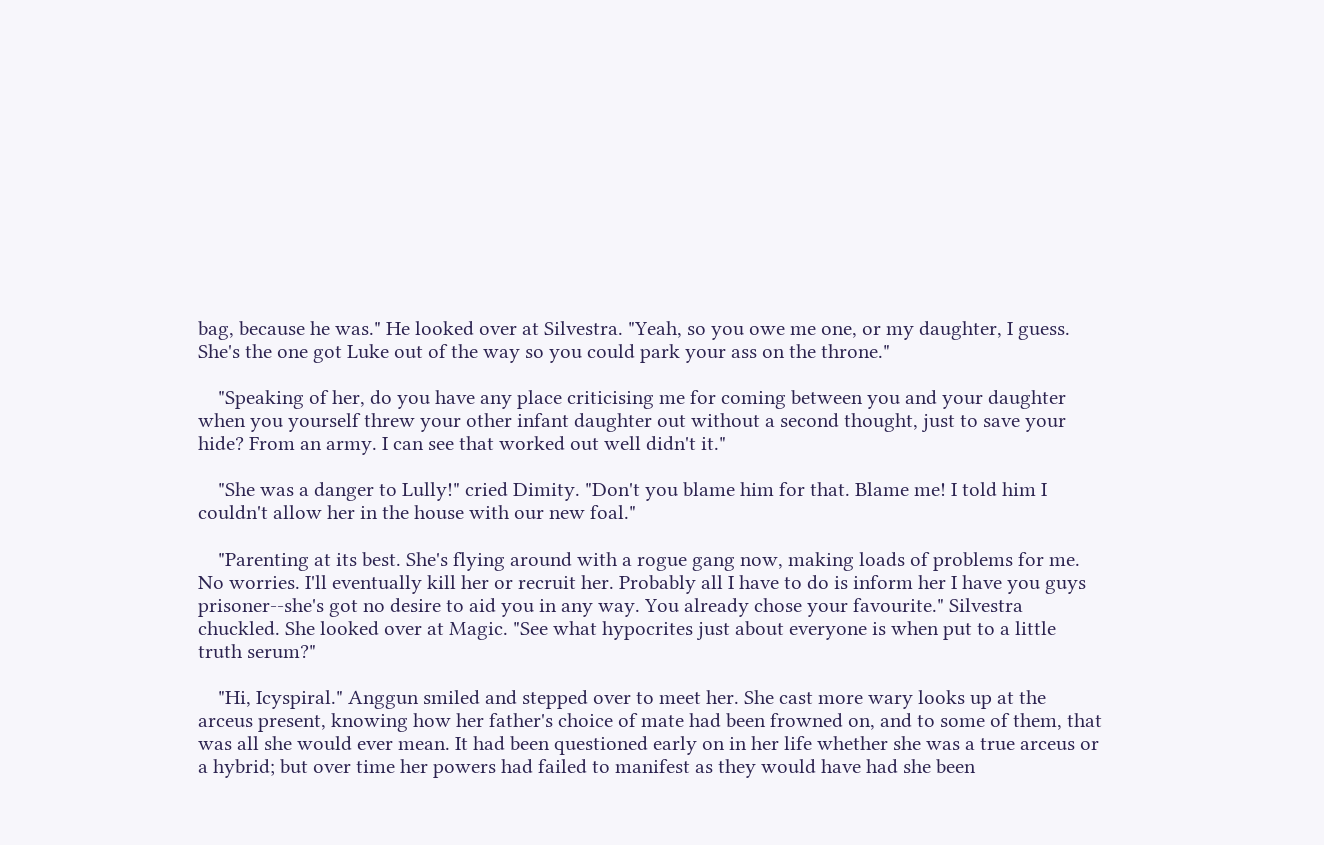bag, because he was." He looked over at Silvestra. "Yeah, so you owe me one, or my daughter, I guess. She's the one got Luke out of the way so you could park your ass on the throne."

    "Speaking of her, do you have any place criticising me for coming between you and your daughter when you yourself threw your other infant daughter out without a second thought, just to save your hide? From an army. I can see that worked out well didn't it."

    "She was a danger to Lully!" cried Dimity. "Don't you blame him for that. Blame me! I told him I couldn't allow her in the house with our new foal."

    "Parenting at its best. She's flying around with a rogue gang now, making loads of problems for me. No worries. I'll eventually kill her or recruit her. Probably all I have to do is inform her I have you guys prisoner--she's got no desire to aid you in any way. You already chose your favourite." Silvestra chuckled. She looked over at Magic. "See what hypocrites just about everyone is when put to a little truth serum?"

    "Hi, Icyspiral." Anggun smiled and stepped over to meet her. She cast more wary looks up at the arceus present, knowing how her father's choice of mate had been frowned on, and to some of them, that was all she would ever mean. It had been questioned early on in her life whether she was a true arceus or a hybrid; but over time her powers had failed to manifest as they would have had she been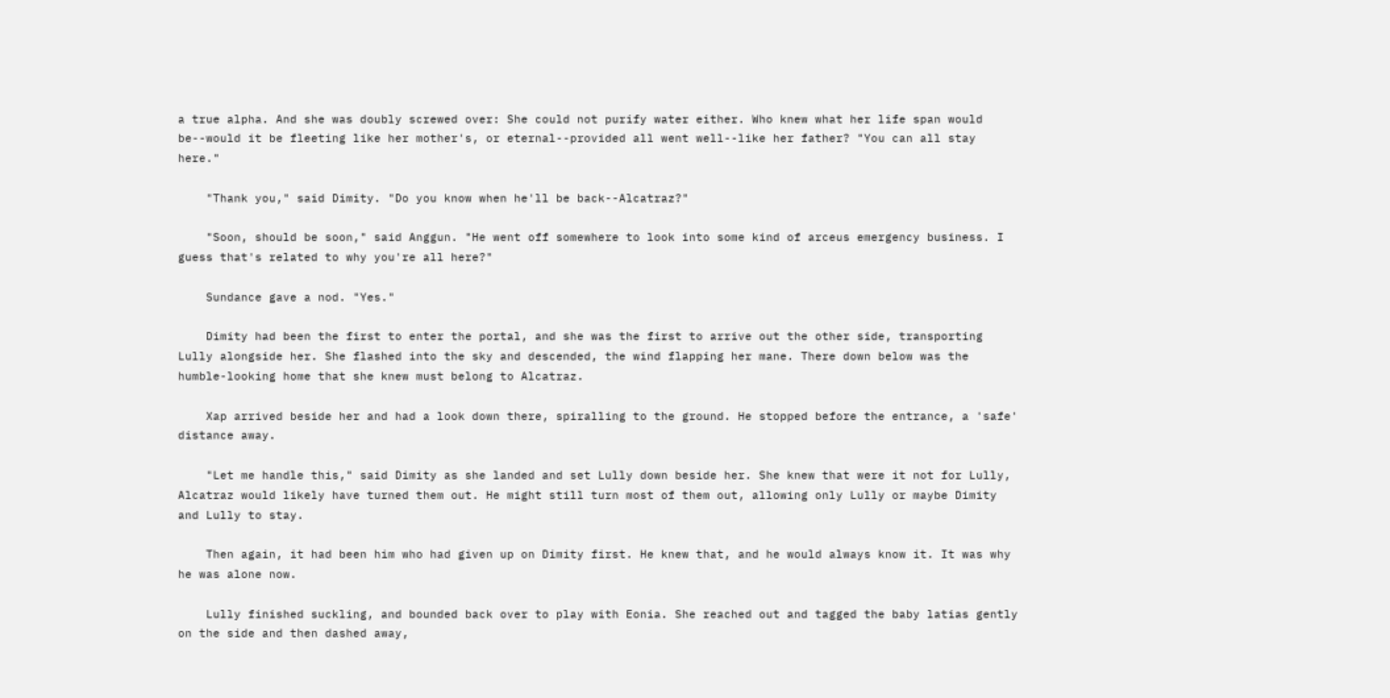a true alpha. And she was doubly screwed over: She could not purify water either. Who knew what her life span would be--would it be fleeting like her mother's, or eternal--provided all went well--like her father? "You can all stay here."

    "Thank you," said Dimity. "Do you know when he'll be back--Alcatraz?"

    "Soon, should be soon," said Anggun. "He went off somewhere to look into some kind of arceus emergency business. I guess that's related to why you're all here?"

    Sundance gave a nod. "Yes."

    Dimity had been the first to enter the portal, and she was the first to arrive out the other side, transporting Lully alongside her. She flashed into the sky and descended, the wind flapping her mane. There down below was the humble-looking home that she knew must belong to Alcatraz.

    Xap arrived beside her and had a look down there, spiralling to the ground. He stopped before the entrance, a 'safe' distance away.

    "Let me handle this," said Dimity as she landed and set Lully down beside her. She knew that were it not for Lully, Alcatraz would likely have turned them out. He might still turn most of them out, allowing only Lully or maybe Dimity and Lully to stay.

    Then again, it had been him who had given up on Dimity first. He knew that, and he would always know it. It was why he was alone now.

    Lully finished suckling, and bounded back over to play with Eonia. She reached out and tagged the baby latias gently on the side and then dashed away,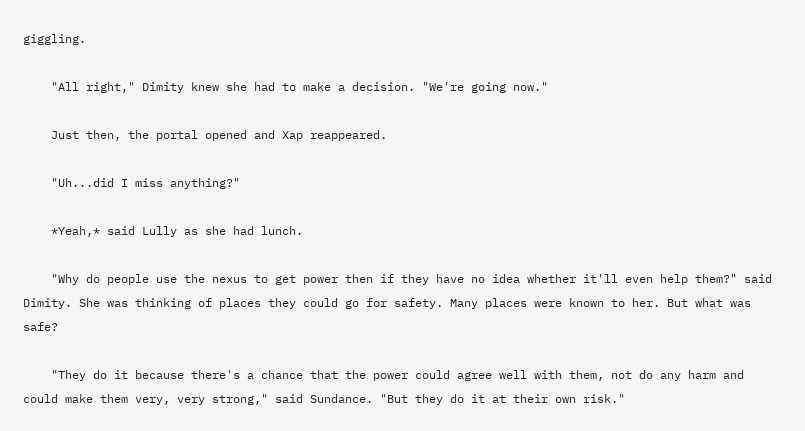giggling.

    "All right," Dimity knew she had to make a decision. "We're going now."

    Just then, the portal opened and Xap reappeared.

    "Uh...did I miss anything?"

    *Yeah,* said Lully as she had lunch.

    "Why do people use the nexus to get power then if they have no idea whether it'll even help them?" said Dimity. She was thinking of places they could go for safety. Many places were known to her. But what was safe?

    "They do it because there's a chance that the power could agree well with them, not do any harm and could make them very, very strong," said Sundance. "But they do it at their own risk."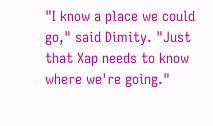"I know a place we could go," said Dimity. "Just that Xap needs to know where we're going."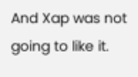And Xap was not going to like it.